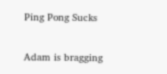Ping Pong Sucks

Adam is bragging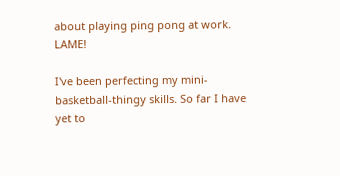about playing ping pong at work. LAME!

I've been perfecting my mini-basketball-thingy skills. So far I have yet to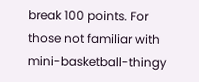break 100 points. For those not familiar with mini-basketball-thingy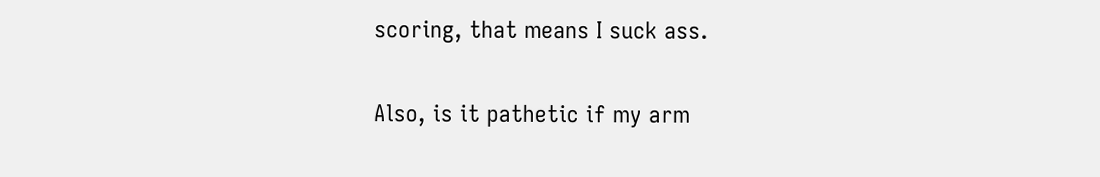scoring, that means I suck ass.

Also, is it pathetic if my arm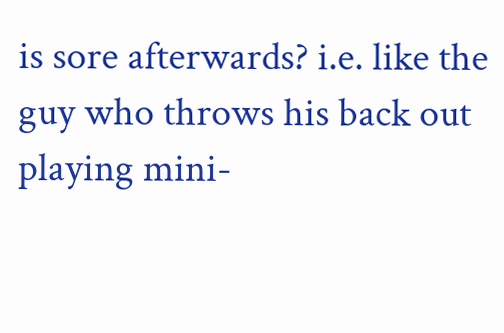is sore afterwards? i.e. like the guy who throws his back out playing mini-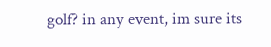golf? in any event, im sure its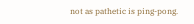not as pathetic is ping-pong.